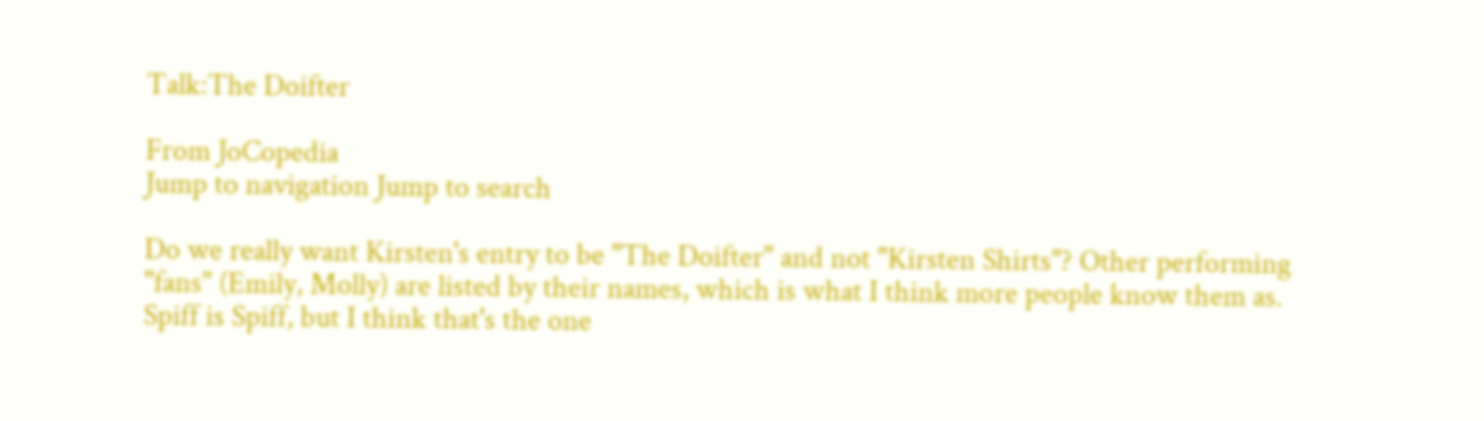Talk:The Doifter

From JoCopedia
Jump to navigation Jump to search

Do we really want Kirsten's entry to be "The Doifter" and not "Kirsten Shirts"? Other performing "fans" (Emily, Molly) are listed by their names, which is what I think more people know them as. Spiff is Spiff, but I think that's the one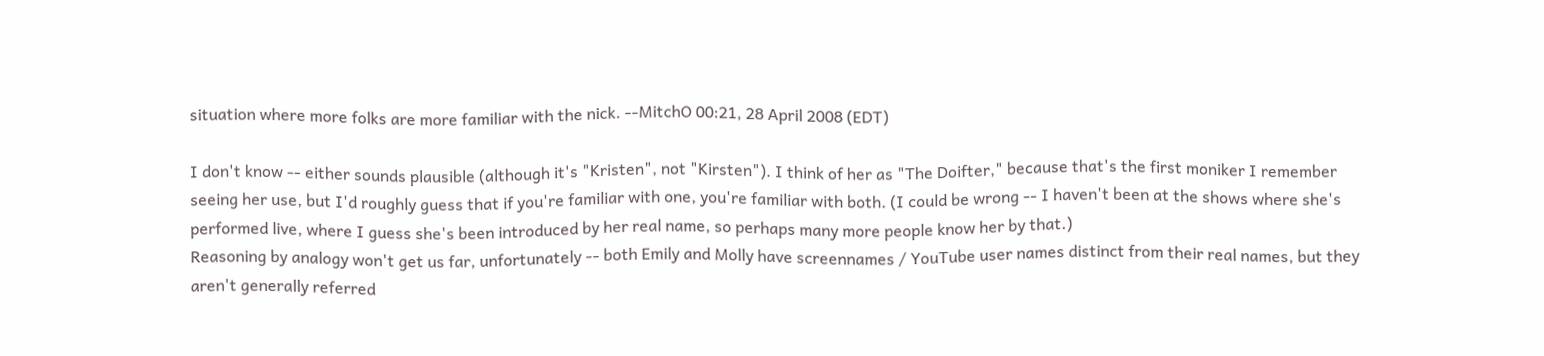situation where more folks are more familiar with the nick. --MitchO 00:21, 28 April 2008 (EDT)

I don't know -- either sounds plausible (although it's "Kristen", not "Kirsten"). I think of her as "The Doifter," because that's the first moniker I remember seeing her use, but I'd roughly guess that if you're familiar with one, you're familiar with both. (I could be wrong -- I haven't been at the shows where she's performed live, where I guess she's been introduced by her real name, so perhaps many more people know her by that.)
Reasoning by analogy won't get us far, unfortunately -- both Emily and Molly have screennames / YouTube user names distinct from their real names, but they aren't generally referred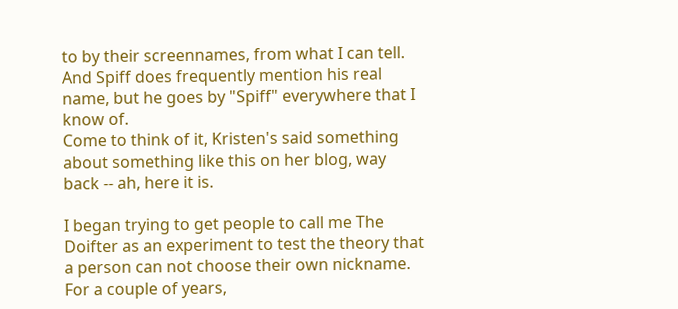to by their screennames, from what I can tell. And Spiff does frequently mention his real name, but he goes by "Spiff" everywhere that I know of.
Come to think of it, Kristen's said something about something like this on her blog, way back -- ah, here it is.

I began trying to get people to call me The Doifter as an experiment to test the theory that a person can not choose their own nickname. For a couple of years,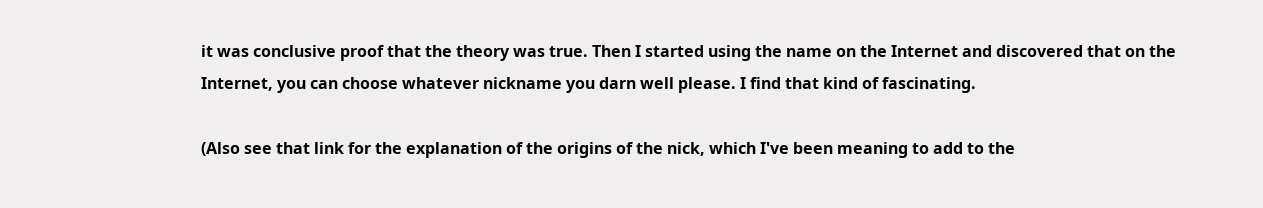it was conclusive proof that the theory was true. Then I started using the name on the Internet and discovered that on the Internet, you can choose whatever nickname you darn well please. I find that kind of fascinating.

(Also see that link for the explanation of the origins of the nick, which I've been meaning to add to the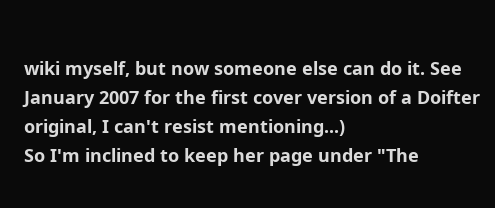wiki myself, but now someone else can do it. See January 2007 for the first cover version of a Doifter original, I can't resist mentioning...)
So I'm inclined to keep her page under "The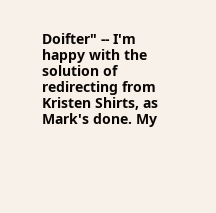Doifter" -- I'm happy with the solution of redirecting from Kristen Shirts, as Mark's done. My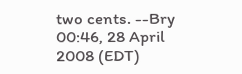two cents. --Bry 00:46, 28 April 2008 (EDT)